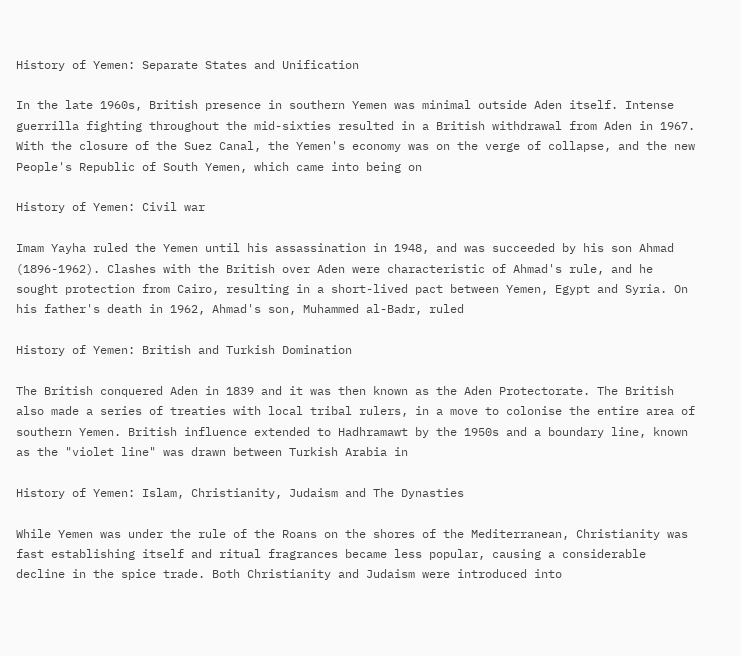History of Yemen: Separate States and Unification

In the late 1960s, British presence in southern Yemen was minimal outside Aden itself. Intense guerrilla fighting throughout the mid-sixties resulted in a British withdrawal from Aden in 1967. With the closure of the Suez Canal, the Yemen's economy was on the verge of collapse, and the new People's Republic of South Yemen, which came into being on

History of Yemen: Civil war

Imam Yayha ruled the Yemen until his assassination in 1948, and was succeeded by his son Ahmad (1896-1962). Clashes with the British over Aden were characteristic of Ahmad's rule, and he sought protection from Cairo, resulting in a short-lived pact between Yemen, Egypt and Syria. On his father's death in 1962, Ahmad's son, Muhammed al-Badr, ruled

History of Yemen: British and Turkish Domination

The British conquered Aden in 1839 and it was then known as the Aden Protectorate. The British also made a series of treaties with local tribal rulers, in a move to colonise the entire area of southern Yemen. British influence extended to Hadhramawt by the 1950s and a boundary line, known as the "violet line" was drawn between Turkish Arabia in

History of Yemen: Islam, Christianity, Judaism and The Dynasties

While Yemen was under the rule of the Roans on the shores of the Mediterranean, Christianity was fast establishing itself and ritual fragrances became less popular, causing a considerable decline in the spice trade. Both Christianity and Judaism were introduced into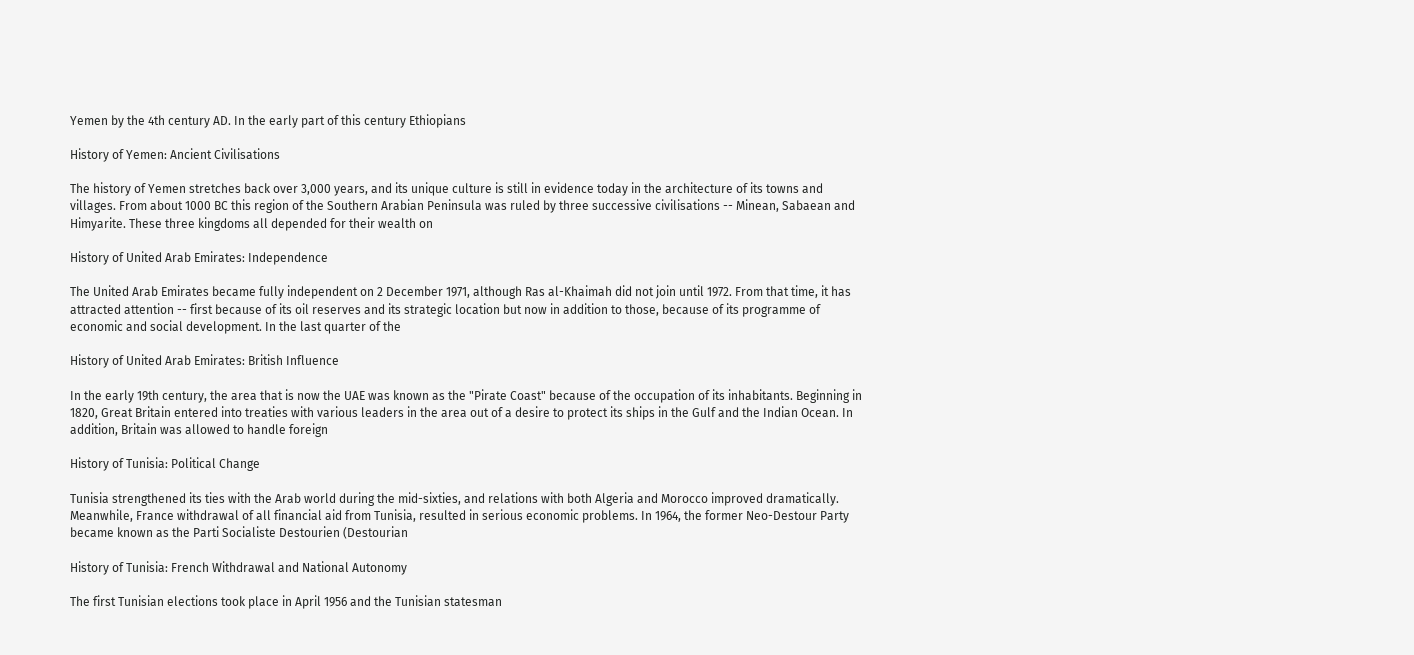Yemen by the 4th century AD. In the early part of this century Ethiopians

History of Yemen: Ancient Civilisations

The history of Yemen stretches back over 3,000 years, and its unique culture is still in evidence today in the architecture of its towns and villages. From about 1000 BC this region of the Southern Arabian Peninsula was ruled by three successive civilisations -- Minean, Sabaean and Himyarite. These three kingdoms all depended for their wealth on

History of United Arab Emirates: Independence

The United Arab Emirates became fully independent on 2 December 1971, although Ras al-Khaimah did not join until 1972. From that time, it has attracted attention -- first because of its oil reserves and its strategic location but now in addition to those, because of its programme of economic and social development. In the last quarter of the

History of United Arab Emirates: British Influence

In the early 19th century, the area that is now the UAE was known as the "Pirate Coast" because of the occupation of its inhabitants. Beginning in 1820, Great Britain entered into treaties with various leaders in the area out of a desire to protect its ships in the Gulf and the Indian Ocean. In addition, Britain was allowed to handle foreign

History of Tunisia: Political Change

Tunisia strengthened its ties with the Arab world during the mid-sixties, and relations with both Algeria and Morocco improved dramatically. Meanwhile, France withdrawal of all financial aid from Tunisia, resulted in serious economic problems. In 1964, the former Neo-Destour Party became known as the Parti Socialiste Destourien (Destourian

History of Tunisia: French Withdrawal and National Autonomy

The first Tunisian elections took place in April 1956 and the Tunisian statesman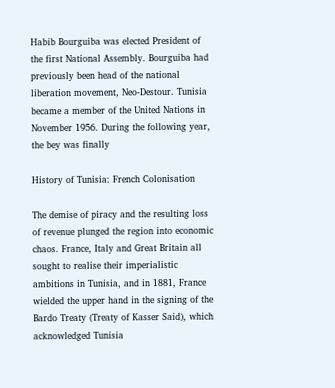Habib Bourguiba was elected President of the first National Assembly. Bourguiba had previously been head of the national liberation movement, Neo-Destour. Tunisia became a member of the United Nations in November 1956. During the following year, the bey was finally

History of Tunisia: French Colonisation

The demise of piracy and the resulting loss of revenue plunged the region into economic chaos. France, Italy and Great Britain all sought to realise their imperialistic ambitions in Tunisia, and in 1881, France wielded the upper hand in the signing of the Bardo Treaty (Treaty of Kasser Said), which acknowledged Tunisia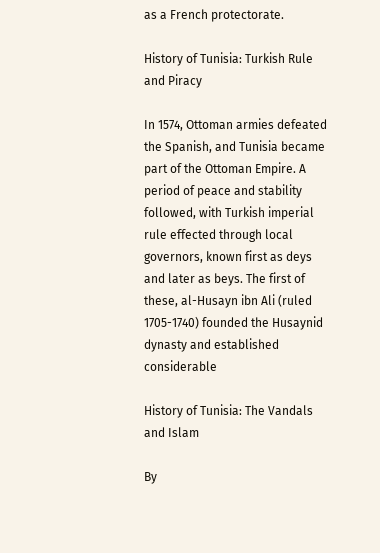as a French protectorate.

History of Tunisia: Turkish Rule and Piracy

In 1574, Ottoman armies defeated the Spanish, and Tunisia became part of the Ottoman Empire. A period of peace and stability followed, with Turkish imperial rule effected through local governors, known first as deys and later as beys. The first of these, al-Husayn ibn Ali (ruled 1705-1740) founded the Husaynid dynasty and established considerable

History of Tunisia: The Vandals and Islam

By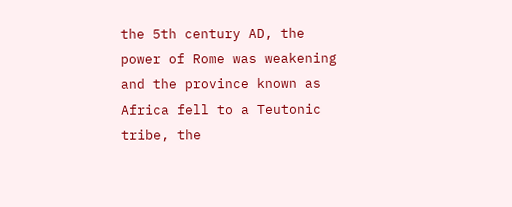the 5th century AD, the power of Rome was weakening and the province known as Africa fell to a Teutonic tribe, the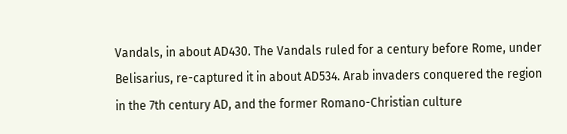Vandals, in about AD430. The Vandals ruled for a century before Rome, under Belisarius, re-captured it in about AD534. Arab invaders conquered the region in the 7th century AD, and the former Romano-Christian culture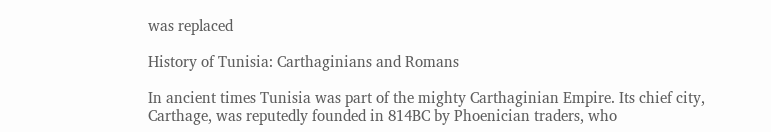was replaced

History of Tunisia: Carthaginians and Romans

In ancient times Tunisia was part of the mighty Carthaginian Empire. Its chief city, Carthage, was reputedly founded in 814BC by Phoenician traders, who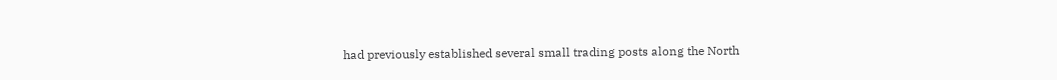had previously established several small trading posts along the North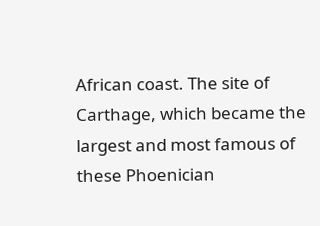African coast. The site of Carthage, which became the largest and most famous of these Phoenician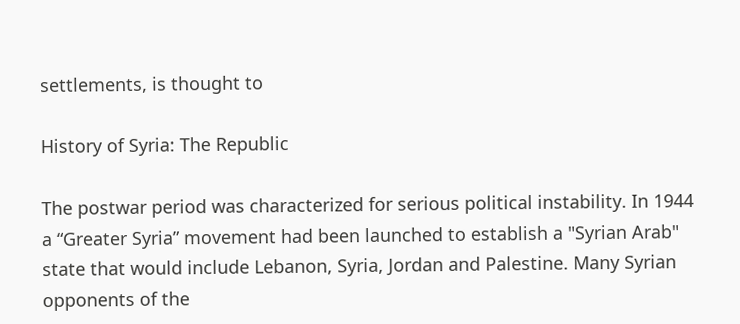settlements, is thought to

History of Syria: The Republic

The postwar period was characterized for serious political instability. In 1944 a “Greater Syria” movement had been launched to establish a "Syrian Arab" state that would include Lebanon, Syria, Jordan and Palestine. Many Syrian opponents of the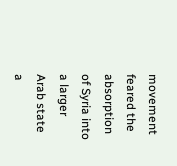movement feared the absorption of Syria into a larger Arab state a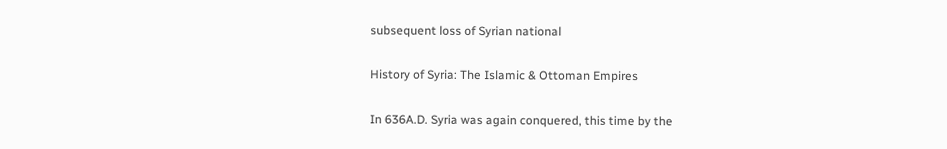subsequent loss of Syrian national

History of Syria: The Islamic & Ottoman Empires

In 636A.D. Syria was again conquered, this time by the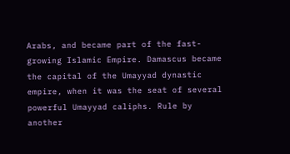Arabs, and became part of the fast-growing Islamic Empire. Damascus became the capital of the Umayyad dynastic empire, when it was the seat of several powerful Umayyad caliphs. Rule by another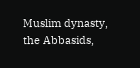Muslim dynasty, the Abbasids,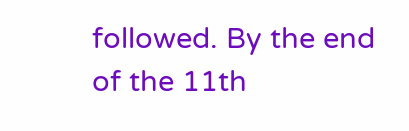followed. By the end of the 11th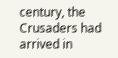century, the Crusaders had arrived in